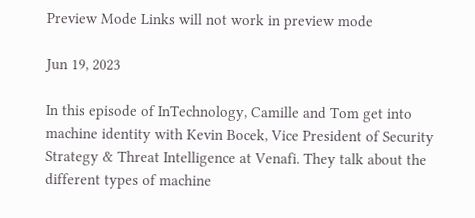Preview Mode Links will not work in preview mode

Jun 19, 2023

In this episode of InTechnology, Camille and Tom get into machine identity with Kevin Bocek, Vice President of Security Strategy & Threat Intelligence at Venafi. They talk about the different types of machine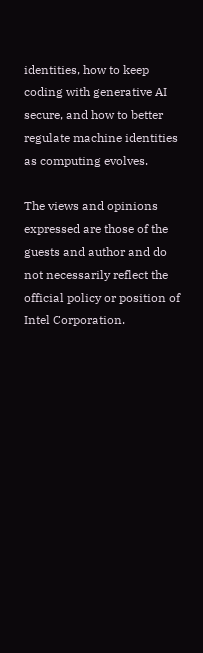identities, how to keep coding with generative AI secure, and how to better regulate machine identities as computing evolves.

The views and opinions expressed are those of the guests and author and do not necessarily reflect the official policy or position of Intel Corporation.